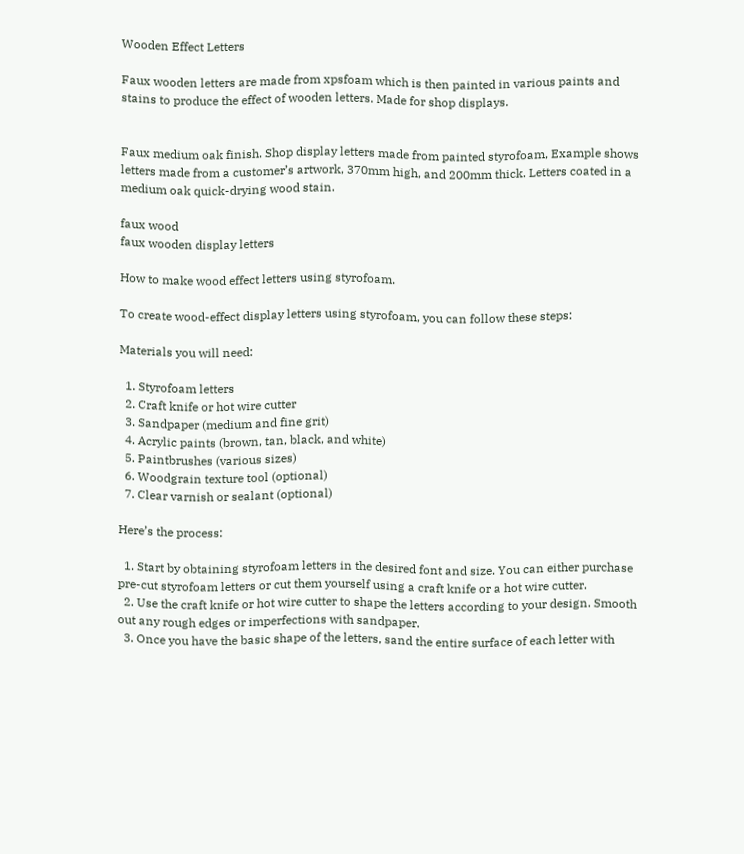Wooden Effect Letters

Faux wooden letters are made from xpsfoam which is then painted in various paints and stains to produce the effect of wooden letters. Made for shop displays.


Faux medium oak finish. Shop display letters made from painted styrofoam, Example shows letters made from a customer’s artwork, 370mm high, and 200mm thick. Letters coated in a medium oak quick-drying wood stain.

faux wood
faux wooden display letters

How to make wood effect letters using styrofoam.

To create wood-effect display letters using styrofoam, you can follow these steps:

Materials you will need:

  1. Styrofoam letters
  2. Craft knife or hot wire cutter
  3. Sandpaper (medium and fine grit)
  4. Acrylic paints (brown, tan, black, and white)
  5. Paintbrushes (various sizes)
  6. Woodgrain texture tool (optional)
  7. Clear varnish or sealant (optional)

Here’s the process:

  1. Start by obtaining styrofoam letters in the desired font and size. You can either purchase pre-cut styrofoam letters or cut them yourself using a craft knife or a hot wire cutter.
  2. Use the craft knife or hot wire cutter to shape the letters according to your design. Smooth out any rough edges or imperfections with sandpaper.
  3. Once you have the basic shape of the letters, sand the entire surface of each letter with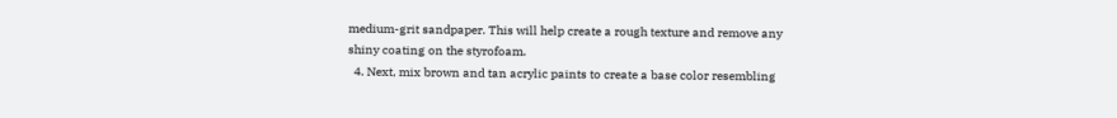medium-grit sandpaper. This will help create a rough texture and remove any shiny coating on the styrofoam.
  4. Next, mix brown and tan acrylic paints to create a base color resembling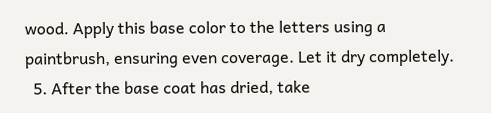wood. Apply this base color to the letters using a paintbrush, ensuring even coverage. Let it dry completely.
  5. After the base coat has dried, take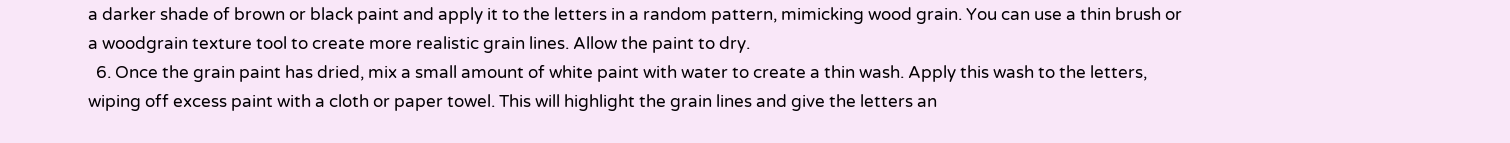a darker shade of brown or black paint and apply it to the letters in a random pattern, mimicking wood grain. You can use a thin brush or a woodgrain texture tool to create more realistic grain lines. Allow the paint to dry.
  6. Once the grain paint has dried, mix a small amount of white paint with water to create a thin wash. Apply this wash to the letters, wiping off excess paint with a cloth or paper towel. This will highlight the grain lines and give the letters an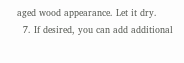aged wood appearance. Let it dry.
  7. If desired, you can add additional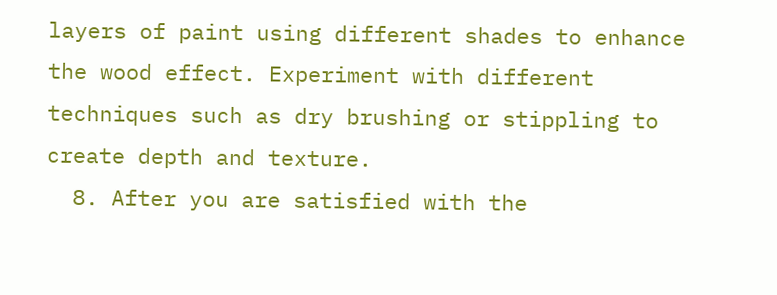layers of paint using different shades to enhance the wood effect. Experiment with different techniques such as dry brushing or stippling to create depth and texture.
  8. After you are satisfied with the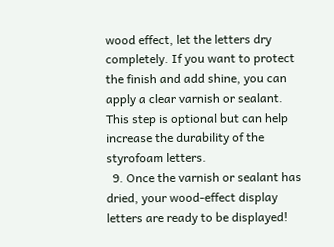wood effect, let the letters dry completely. If you want to protect the finish and add shine, you can apply a clear varnish or sealant. This step is optional but can help increase the durability of the styrofoam letters.
  9. Once the varnish or sealant has dried, your wood-effect display letters are ready to be displayed!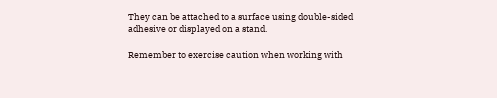They can be attached to a surface using double-sided adhesive or displayed on a stand.

Remember to exercise caution when working with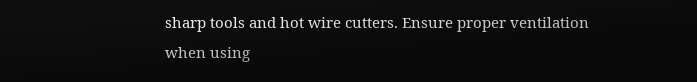sharp tools and hot wire cutters. Ensure proper ventilation when using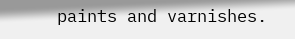paints and varnishes.